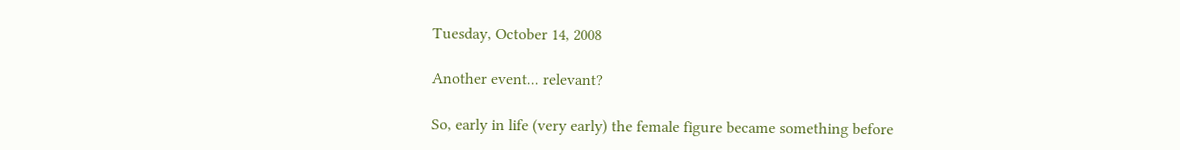Tuesday, October 14, 2008

Another event... relevant?

So, early in life (very early) the female figure became something before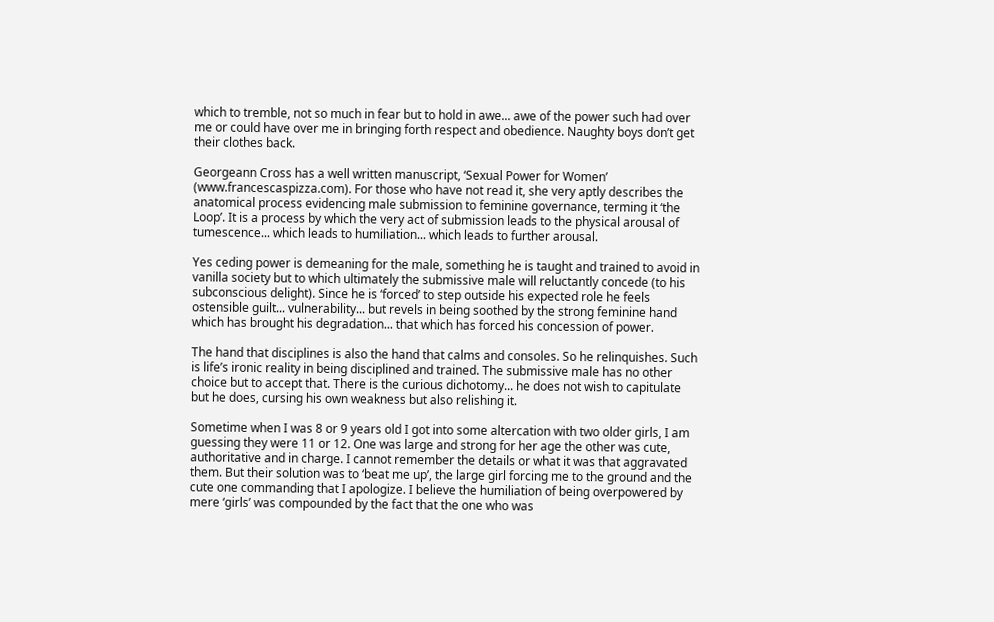which to tremble, not so much in fear but to hold in awe... awe of the power such had over me or could have over me in bringing forth respect and obedience. Naughty boys don’t get their clothes back.

Georgeann Cross has a well written manuscript, ‘Sexual Power for Women’ (www.francescaspizza.com). For those who have not read it, she very aptly describes the anatomical process evidencing male submission to feminine governance, terming it ‘the Loop’. It is a process by which the very act of submission leads to the physical arousal of tumescence... which leads to humiliation... which leads to further arousal.

Yes ceding power is demeaning for the male, something he is taught and trained to avoid in vanilla society but to which ultimately the submissive male will reluctantly concede (to his subconscious delight). Since he is ‘forced’ to step outside his expected role he feels ostensible guilt... vulnerability... but revels in being soothed by the strong feminine hand which has brought his degradation... that which has forced his concession of power.

The hand that disciplines is also the hand that calms and consoles. So he relinquishes. Such is life’s ironic reality in being disciplined and trained. The submissive male has no other choice but to accept that. There is the curious dichotomy... he does not wish to capitulate but he does, cursing his own weakness but also relishing it.

Sometime when I was 8 or 9 years old I got into some altercation with two older girls, I am guessing they were 11 or 12. One was large and strong for her age the other was cute, authoritative and in charge. I cannot remember the details or what it was that aggravated them. But their solution was to ‘beat me up’, the large girl forcing me to the ground and the cute one commanding that I apologize. I believe the humiliation of being overpowered by mere ‘girls’ was compounded by the fact that the one who was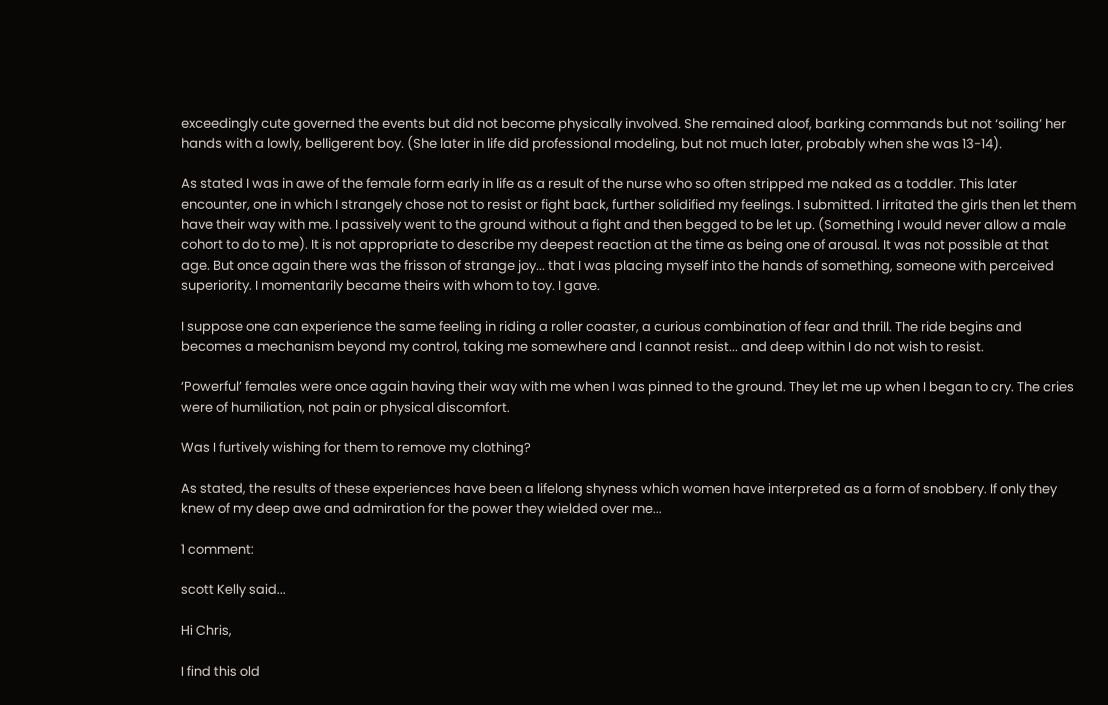exceedingly cute governed the events but did not become physically involved. She remained aloof, barking commands but not ‘soiling’ her hands with a lowly, belligerent boy. (She later in life did professional modeling, but not much later, probably when she was 13-14).

As stated I was in awe of the female form early in life as a result of the nurse who so often stripped me naked as a toddler. This later encounter, one in which I strangely chose not to resist or fight back, further solidified my feelings. I submitted. I irritated the girls then let them have their way with me. I passively went to the ground without a fight and then begged to be let up. (Something I would never allow a male cohort to do to me). It is not appropriate to describe my deepest reaction at the time as being one of arousal. It was not possible at that age. But once again there was the frisson of strange joy... that I was placing myself into the hands of something, someone with perceived superiority. I momentarily became theirs with whom to toy. I gave.

I suppose one can experience the same feeling in riding a roller coaster, a curious combination of fear and thrill. The ride begins and becomes a mechanism beyond my control, taking me somewhere and I cannot resist... and deep within I do not wish to resist.

‘Powerful’ females were once again having their way with me when I was pinned to the ground. They let me up when I began to cry. The cries were of humiliation, not pain or physical discomfort.

Was I furtively wishing for them to remove my clothing?

As stated, the results of these experiences have been a lifelong shyness which women have interpreted as a form of snobbery. If only they knew of my deep awe and admiration for the power they wielded over me...

1 comment:

scott Kelly said...

Hi Chris,

I find this old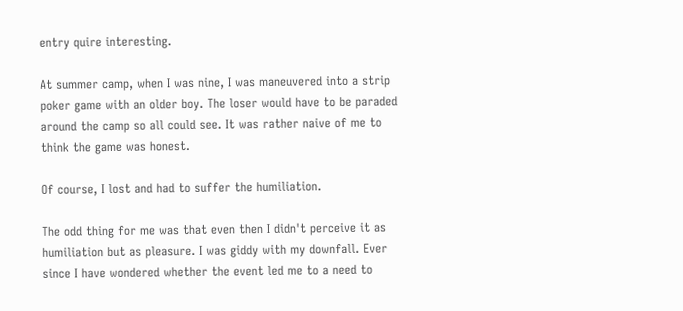entry quire interesting.

At summer camp, when I was nine, I was maneuvered into a strip poker game with an older boy. The loser would have to be paraded around the camp so all could see. It was rather naive of me to think the game was honest.

Of course, I lost and had to suffer the humiliation.

The odd thing for me was that even then I didn't perceive it as humiliation but as pleasure. I was giddy with my downfall. Ever since I have wondered whether the event led me to a need to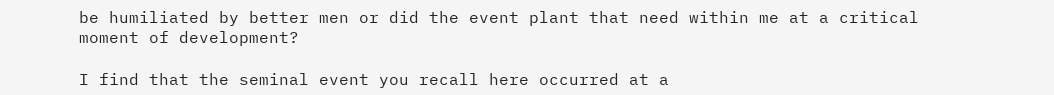be humiliated by better men or did the event plant that need within me at a critical moment of development?

I find that the seminal event you recall here occurred at a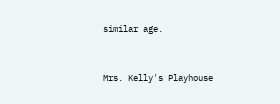similar age.


Mrs. Kelly's Playhouse